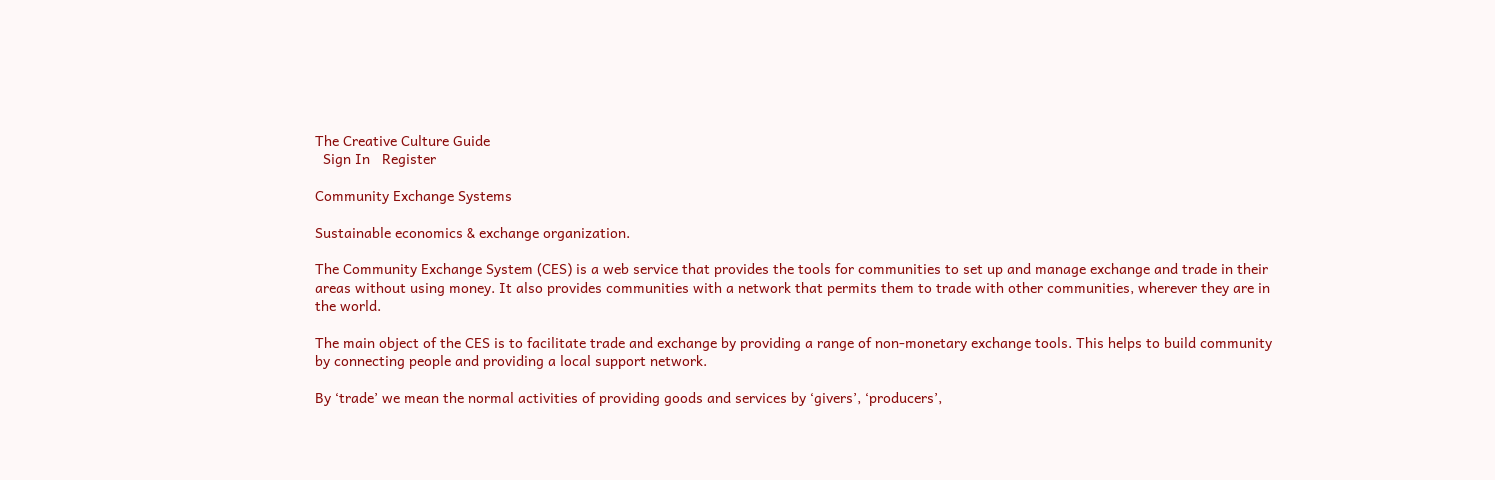The Creative Culture Guide
  Sign In   Register

Community Exchange Systems

Sustainable economics & exchange organization.

The Community Exchange System (CES) is a web service that provides the tools for communities to set up and manage exchange and trade in their areas without using money. It also provides communities with a network that permits them to trade with other communities, wherever they are in the world.

The main object of the CES is to facilitate trade and exchange by providing a range of non-monetary exchange tools. This helps to build community by connecting people and providing a local support network.

By ‘trade’ we mean the normal activities of providing goods and services by ‘givers’, ‘producers’,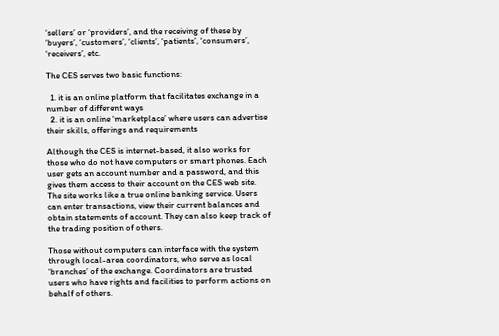‘sellers’ or ‘providers’, and the receiving of these by ‘buyers’, ‘customers’, ‘clients’, ‘patients’, ‘consumers’, ‘receivers’, etc.

The CES serves two basic functions:

  1. it is an online platform that facilitates exchange in a number of different ways
  2. it is an online ‘marketplace’ where users can advertise their skills, offerings and requirements

Although the CES is internet-based, it also works for those who do not have computers or smart phones. Each user gets an account number and a password, and this gives them access to their account on the CES web site. The site works like a true online banking service. Users can enter transactions, view their current balances and obtain statements of account. They can also keep track of the trading position of others.

Those without computers can interface with the system through local-area coordinators, who serve as local ‘branches’ of the exchange. Coordinators are trusted users who have rights and facilities to perform actions on behalf of others.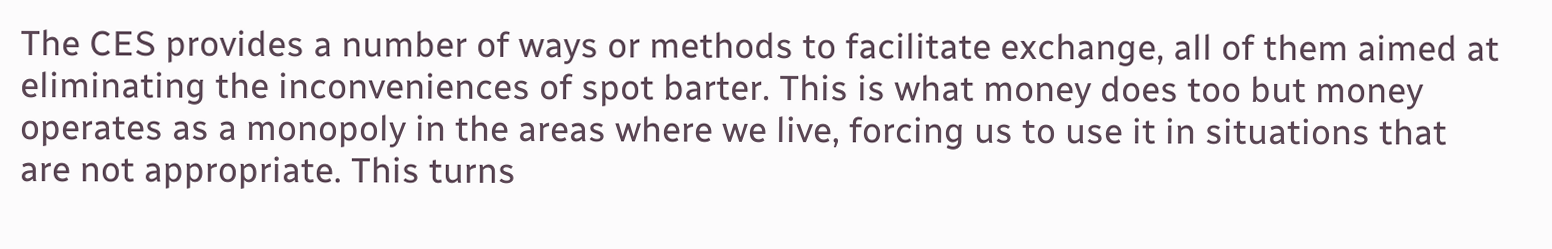The CES provides a number of ways or methods to facilitate exchange, all of them aimed at eliminating the inconveniences of spot barter. This is what money does too but money operates as a monopoly in the areas where we live, forcing us to use it in situations that are not appropriate. This turns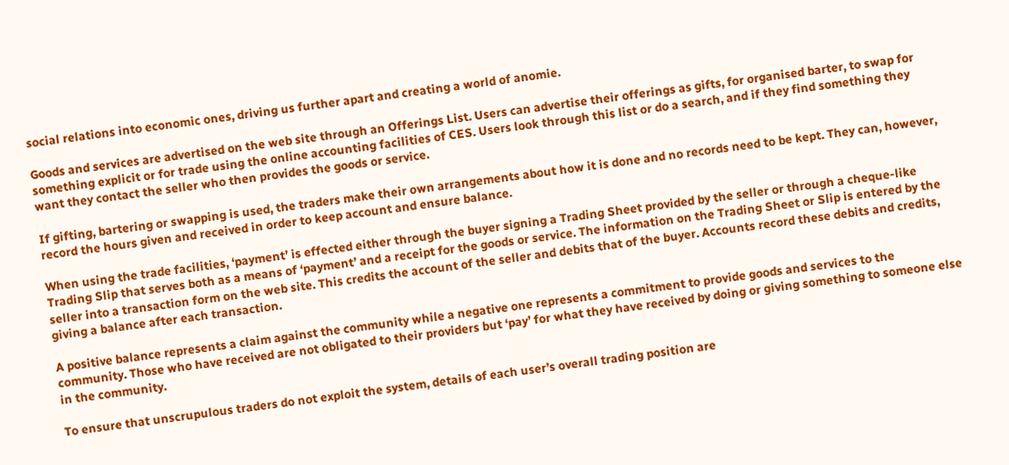social relations into economic ones, driving us further apart and creating a world of anomie.

Goods and services are advertised on the web site through an Offerings List. Users can advertise their offerings as gifts, for organised barter, to swap for something explicit or for trade using the online accounting facilities of CES. Users look through this list or do a search, and if they find something they want they contact the seller who then provides the goods or service.

If gifting, bartering or swapping is used, the traders make their own arrangements about how it is done and no records need to be kept. They can, however, record the hours given and received in order to keep account and ensure balance.

When using the trade facilities, ‘payment’ is effected either through the buyer signing a Trading Sheet provided by the seller or through a cheque-like Trading Slip that serves both as a means of ‘payment’ and a receipt for the goods or service. The information on the Trading Sheet or Slip is entered by the seller into a transaction form on the web site. This credits the account of the seller and debits that of the buyer. Accounts record these debits and credits, giving a balance after each transaction.

A positive balance represents a claim against the community while a negative one represents a commitment to provide goods and services to the community. Those who have received are not obligated to their providers but ‘pay’ for what they have received by doing or giving something to someone else in the community.

To ensure that unscrupulous traders do not exploit the system, details of each user’s overall trading position are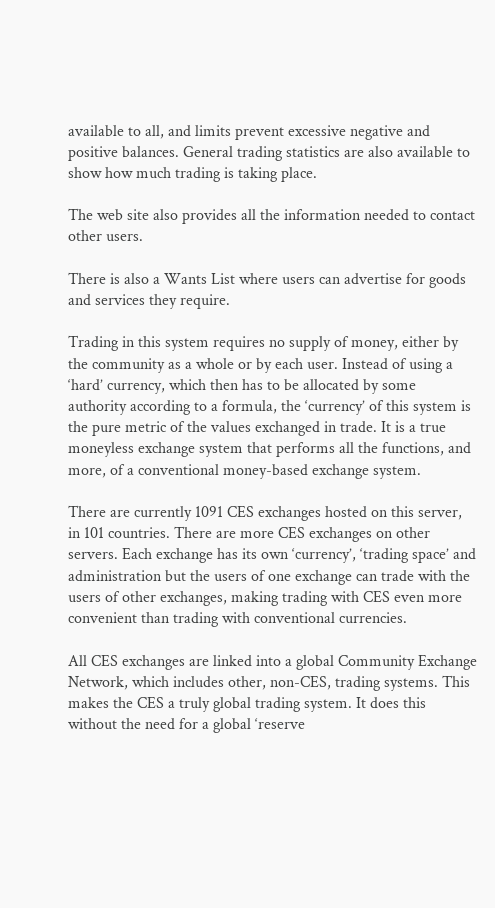available to all, and limits prevent excessive negative and positive balances. General trading statistics are also available to show how much trading is taking place.

The web site also provides all the information needed to contact other users.

There is also a Wants List where users can advertise for goods and services they require.

Trading in this system requires no supply of money, either by the community as a whole or by each user. Instead of using a ‘hard’ currency, which then has to be allocated by some authority according to a formula, the ‘currency’ of this system is the pure metric of the values exchanged in trade. It is a true moneyless exchange system that performs all the functions, and more, of a conventional money-based exchange system.

There are currently 1091 CES exchanges hosted on this server, in 101 countries. There are more CES exchanges on other servers. Each exchange has its own ‘currency’, ‘trading space’ and administration but the users of one exchange can trade with the users of other exchanges, making trading with CES even more convenient than trading with conventional currencies.

All CES exchanges are linked into a global Community Exchange Network, which includes other, non-CES, trading systems. This makes the CES a truly global trading system. It does this without the need for a global ‘reserve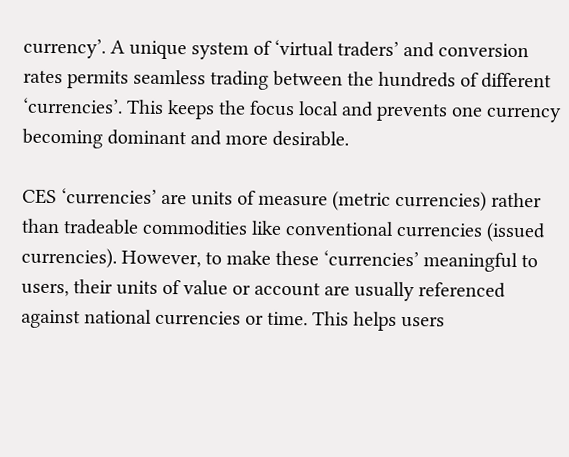currency’. A unique system of ‘virtual traders’ and conversion rates permits seamless trading between the hundreds of different ‘currencies’. This keeps the focus local and prevents one currency becoming dominant and more desirable.

CES ‘currencies’ are units of measure (metric currencies) rather than tradeable commodities like conventional currencies (issued currencies). However, to make these ‘currencies’ meaningful to users, their units of value or account are usually referenced against national currencies or time. This helps users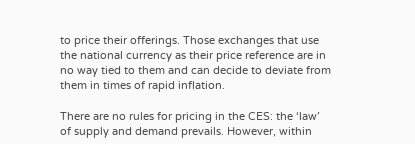to price their offerings. Those exchanges that use the national currency as their price reference are in no way tied to them and can decide to deviate from them in times of rapid inflation.

There are no rules for pricing in the CES: the ‘law’ of supply and demand prevails. However, within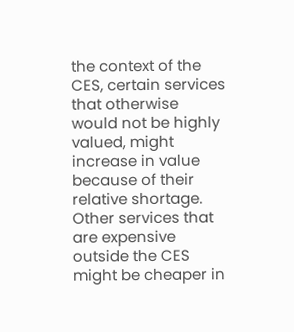the context of the CES, certain services that otherwise would not be highly valued, might increase in value because of their relative shortage. Other services that are expensive outside the CES might be cheaper in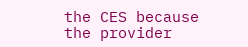the CES because the provider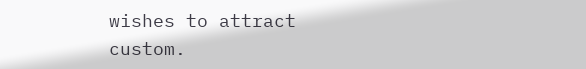wishes to attract custom.